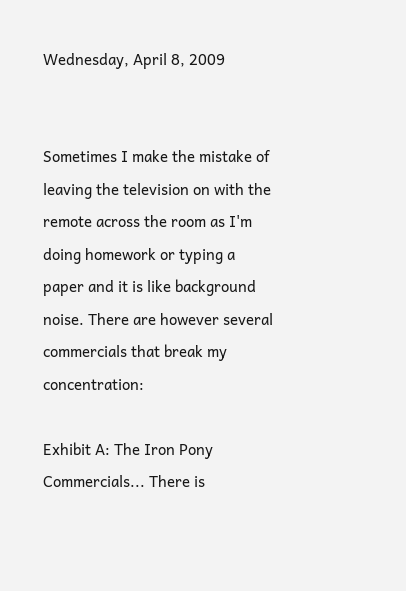Wednesday, April 8, 2009


Sometimes I make the mistake of leaving the television on with the remote across the room as I'm doing homework or typing a paper and it is like background noise. There are however several commercials that break my concentration:

Exhibit A: The Iron Pony Commercials... There is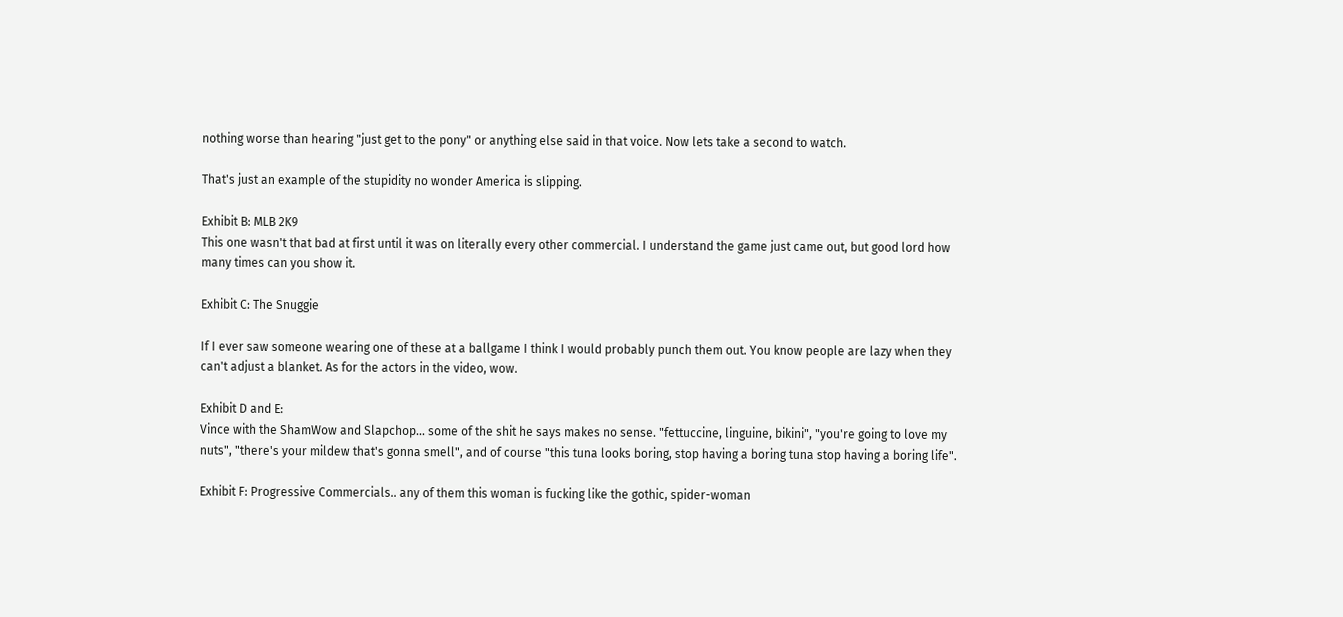nothing worse than hearing "just get to the pony" or anything else said in that voice. Now lets take a second to watch.

That's just an example of the stupidity no wonder America is slipping.

Exhibit B: MLB 2K9
This one wasn't that bad at first until it was on literally every other commercial. I understand the game just came out, but good lord how many times can you show it.

Exhibit C: The Snuggie

If I ever saw someone wearing one of these at a ballgame I think I would probably punch them out. You know people are lazy when they can't adjust a blanket. As for the actors in the video, wow.

Exhibit D and E:
Vince with the ShamWow and Slapchop... some of the shit he says makes no sense. "fettuccine, linguine, bikini", "you're going to love my nuts", "there's your mildew that's gonna smell", and of course "this tuna looks boring, stop having a boring tuna stop having a boring life".

Exhibit F: Progressive Commercials.. any of them this woman is fucking like the gothic, spider-woman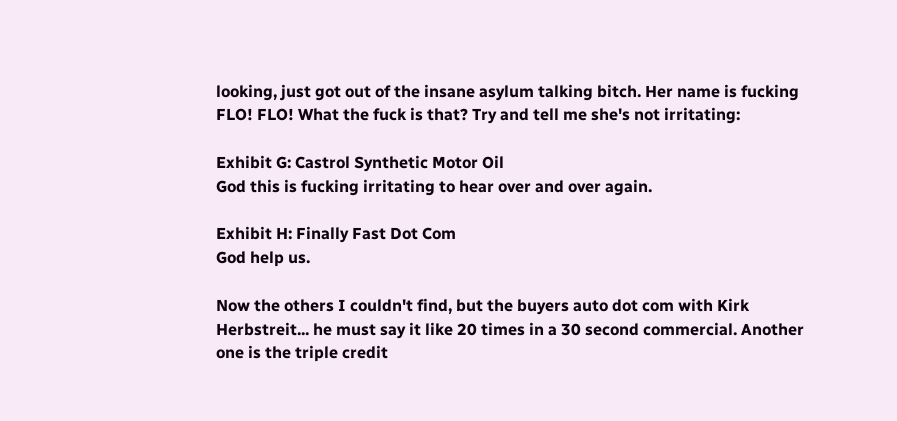looking, just got out of the insane asylum talking bitch. Her name is fucking FLO! FLO! What the fuck is that? Try and tell me she's not irritating:

Exhibit G: Castrol Synthetic Motor Oil
God this is fucking irritating to hear over and over again.

Exhibit H: Finally Fast Dot Com
God help us.

Now the others I couldn't find, but the buyers auto dot com with Kirk Herbstreit... he must say it like 20 times in a 30 second commercial. Another one is the triple credit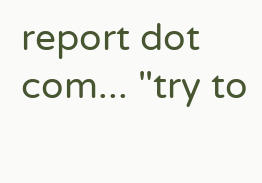report dot com... "try to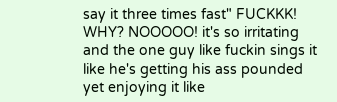say it three times fast" FUCKKK! WHY? NOOOOO! it's so irritating and the one guy like fuckin sings it like he's getting his ass pounded yet enjoying it like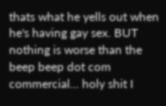thats what he yells out when he's having gay sex. BUT nothing is worse than the beep beep dot com commercial... holy shit I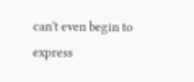can't even begin to express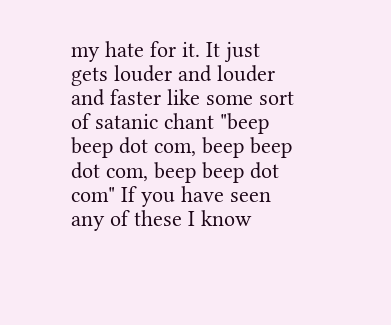my hate for it. It just gets louder and louder and faster like some sort of satanic chant "beep beep dot com, beep beep dot com, beep beep dot com" If you have seen any of these I know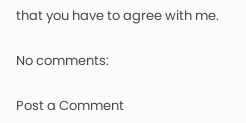that you have to agree with me.

No comments:

Post a Comment